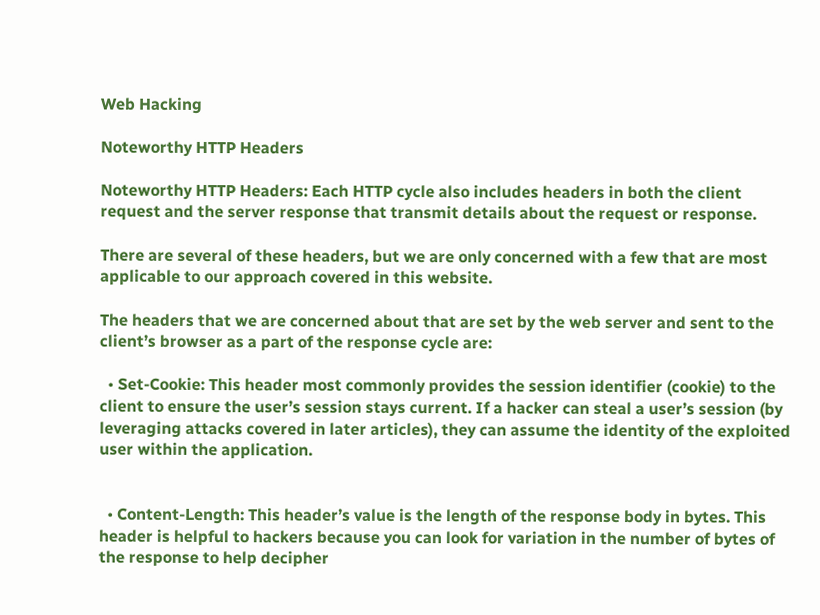Web Hacking

Noteworthy HTTP Headers

Noteworthy HTTP Headers: Each HTTP cycle also includes headers in both the client request and the server response that transmit details about the request or response.

There are several of these headers, but we are only concerned with a few that are most applicable to our approach covered in this website.

The headers that we are concerned about that are set by the web server and sent to the client’s browser as a part of the response cycle are:

  • Set-Cookie: This header most commonly provides the session identifier (cookie) to the client to ensure the user’s session stays current. If a hacker can steal a user’s session (by leveraging attacks covered in later articles), they can assume the identity of the exploited user within the application.


  • Content-Length: This header’s value is the length of the response body in bytes. This header is helpful to hackers because you can look for variation in the number of bytes of the response to help decipher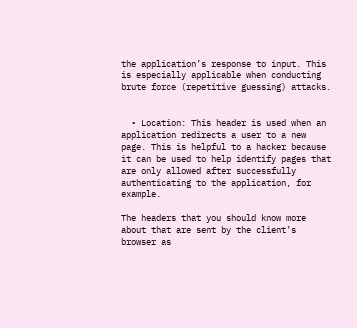the application’s response to input. This is especially applicable when conducting brute force (repetitive guessing) attacks.


  • Location: This header is used when an application redirects a user to a new page. This is helpful to a hacker because it can be used to help identify pages that are only allowed after successfully authenticating to the application, for example.

The headers that you should know more about that are sent by the client’s browser as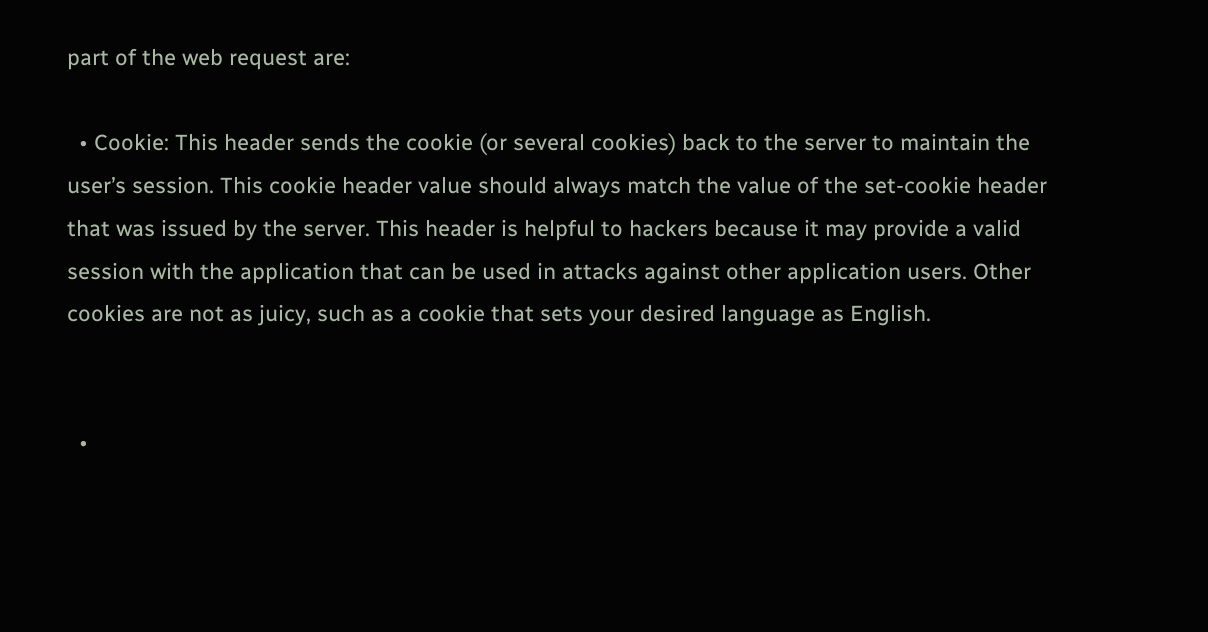part of the web request are:

  • Cookie: This header sends the cookie (or several cookies) back to the server to maintain the user’s session. This cookie header value should always match the value of the set-cookie header that was issued by the server. This header is helpful to hackers because it may provide a valid session with the application that can be used in attacks against other application users. Other cookies are not as juicy, such as a cookie that sets your desired language as English.


  •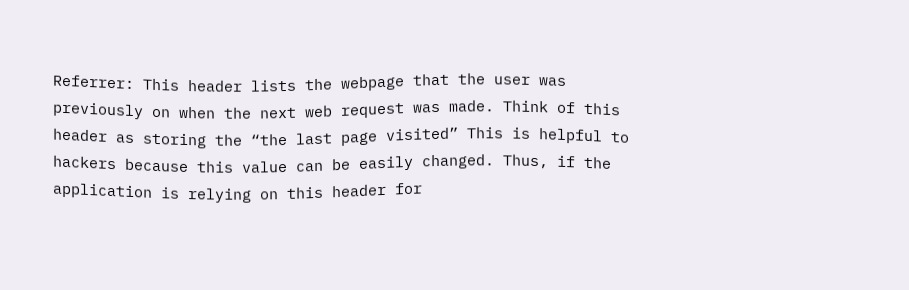Referrer: This header lists the webpage that the user was previously on when the next web request was made. Think of this header as storing the “the last page visited” This is helpful to hackers because this value can be easily changed. Thus, if the application is relying on this header for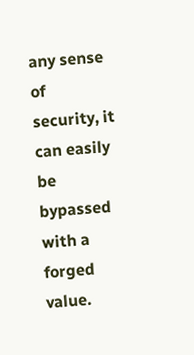any sense of security, it can easily be bypassed with a forged value.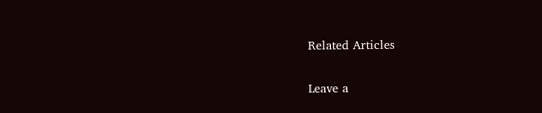Related Articles

Leave a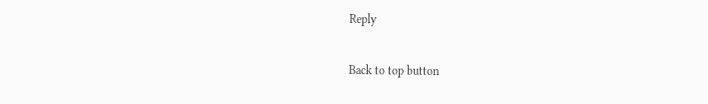Reply

Back to top button